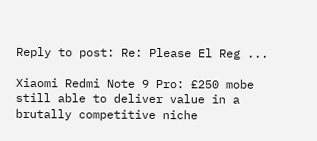Reply to post: Re: Please El Reg ...

Xiaomi Redmi Note 9 Pro: £250 mobe still able to deliver value in a brutally competitive niche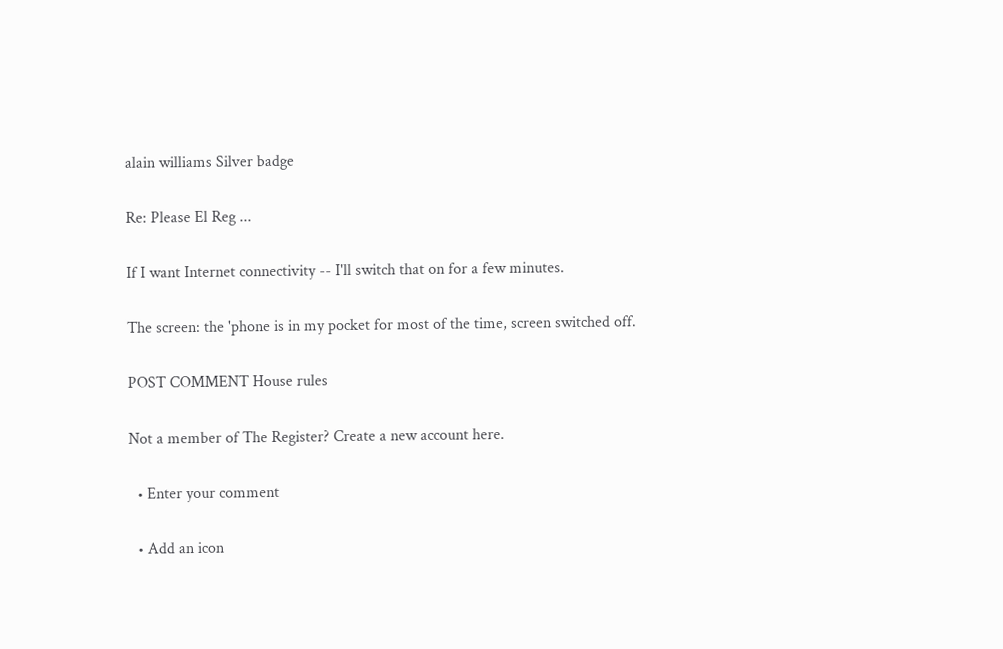alain williams Silver badge

Re: Please El Reg ...

If I want Internet connectivity -- I'll switch that on for a few minutes.

The screen: the 'phone is in my pocket for most of the time, screen switched off.

POST COMMENT House rules

Not a member of The Register? Create a new account here.

  • Enter your comment

  • Add an icon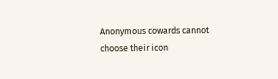Anonymous cowards cannot choose their icon